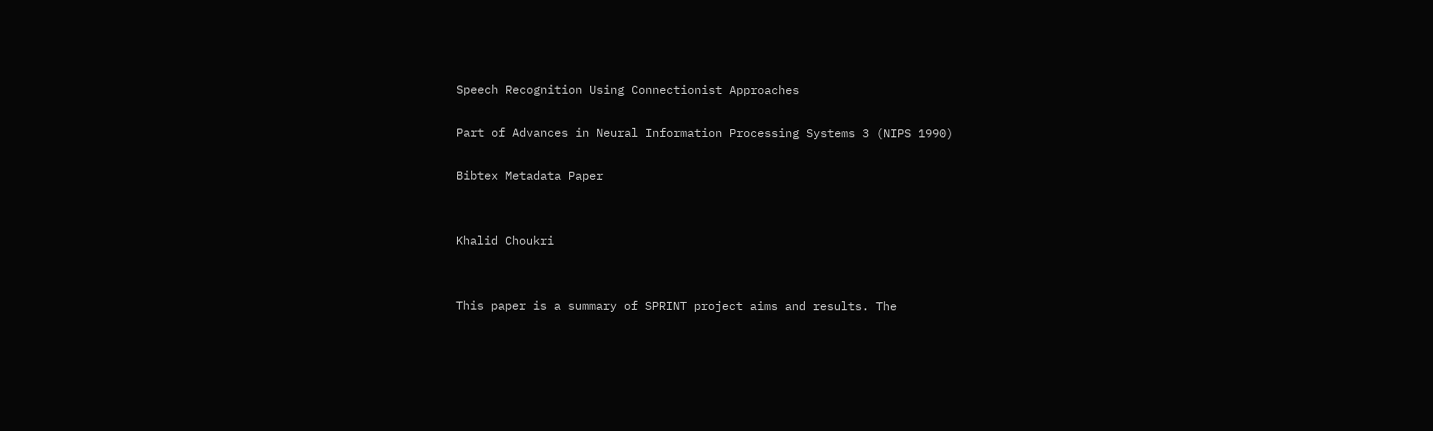Speech Recognition Using Connectionist Approaches

Part of Advances in Neural Information Processing Systems 3 (NIPS 1990)

Bibtex Metadata Paper


Khalid Choukri


This paper is a summary of SPRINT project aims and results. The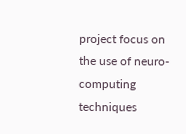project focus on the use of neuro-computing techniques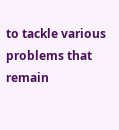to tackle various problems that remain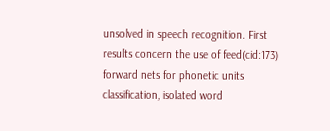unsolved in speech recognition. First results concern the use of feed(cid:173) forward nets for phonetic units classification, isolated word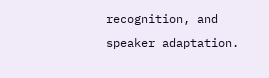recognition, and speaker adaptation.